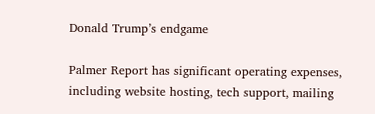Donald Trump’s endgame

Palmer Report has significant operating expenses, including website hosting, tech support, mailing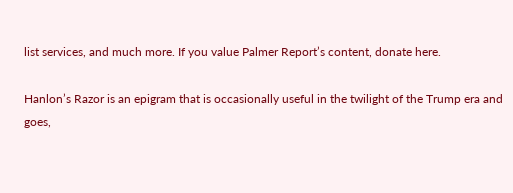list services, and much more. If you value Palmer Report’s content, donate here.

Hanlon’s Razor is an epigram that is occasionally useful in the twilight of the Trump era and goes,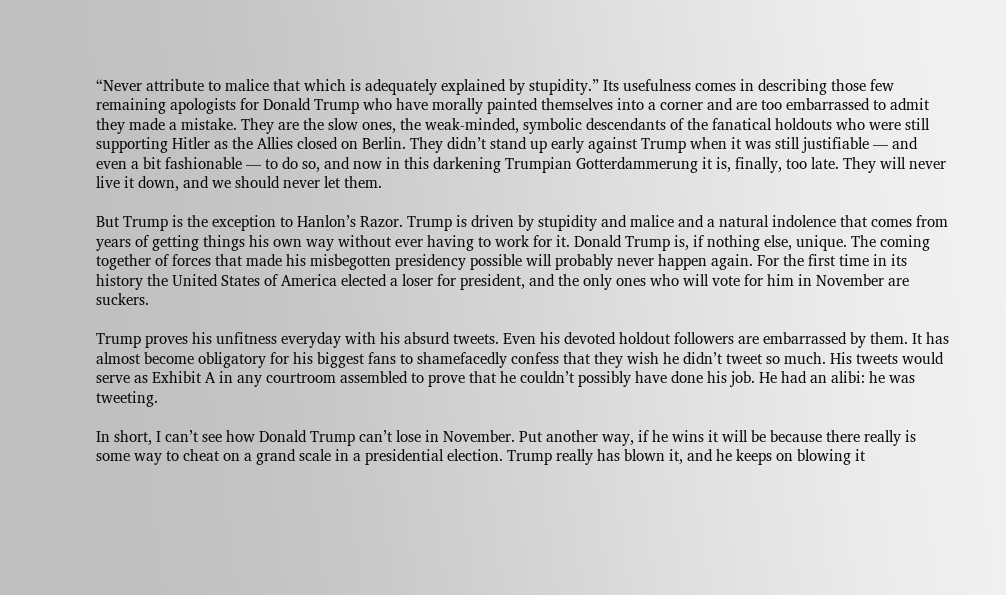“Never attribute to malice that which is adequately explained by stupidity.” Its usefulness comes in describing those few remaining apologists for Donald Trump who have morally painted themselves into a corner and are too embarrassed to admit they made a mistake. They are the slow ones, the weak-minded, symbolic descendants of the fanatical holdouts who were still supporting Hitler as the Allies closed on Berlin. They didn’t stand up early against Trump when it was still justifiable — and even a bit fashionable — to do so, and now in this darkening Trumpian Gotterdammerung it is, finally, too late. They will never live it down, and we should never let them.

But Trump is the exception to Hanlon’s Razor. Trump is driven by stupidity and malice and a natural indolence that comes from years of getting things his own way without ever having to work for it. Donald Trump is, if nothing else, unique. The coming together of forces that made his misbegotten presidency possible will probably never happen again. For the first time in its history the United States of America elected a loser for president, and the only ones who will vote for him in November are suckers.

Trump proves his unfitness everyday with his absurd tweets. Even his devoted holdout followers are embarrassed by them. It has almost become obligatory for his biggest fans to shamefacedly confess that they wish he didn’t tweet so much. His tweets would serve as Exhibit A in any courtroom assembled to prove that he couldn’t possibly have done his job. He had an alibi: he was tweeting.

In short, I can’t see how Donald Trump can’t lose in November. Put another way, if he wins it will be because there really is some way to cheat on a grand scale in a presidential election. Trump really has blown it, and he keeps on blowing it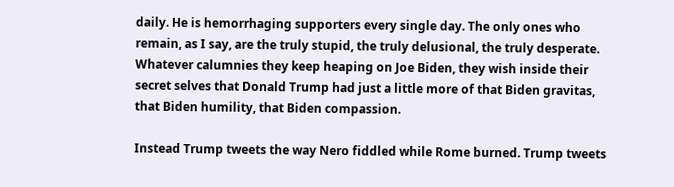daily. He is hemorrhaging supporters every single day. The only ones who remain, as I say, are the truly stupid, the truly delusional, the truly desperate. Whatever calumnies they keep heaping on Joe Biden, they wish inside their secret selves that Donald Trump had just a little more of that Biden gravitas, that Biden humility, that Biden compassion.

Instead Trump tweets the way Nero fiddled while Rome burned. Trump tweets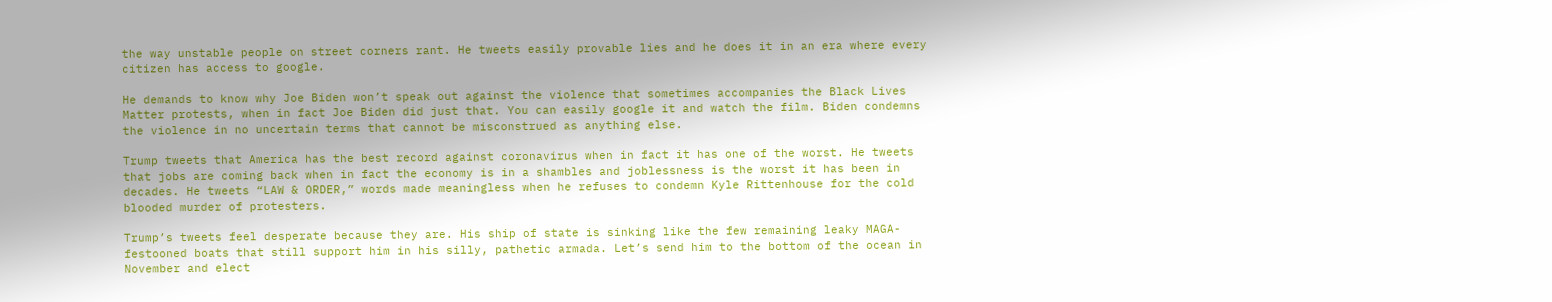the way unstable people on street corners rant. He tweets easily provable lies and he does it in an era where every citizen has access to google.

He demands to know why Joe Biden won’t speak out against the violence that sometimes accompanies the Black Lives Matter protests, when in fact Joe Biden did just that. You can easily google it and watch the film. Biden condemns the violence in no uncertain terms that cannot be misconstrued as anything else.

Trump tweets that America has the best record against coronavirus when in fact it has one of the worst. He tweets that jobs are coming back when in fact the economy is in a shambles and joblessness is the worst it has been in decades. He tweets “LAW & ORDER,” words made meaningless when he refuses to condemn Kyle Rittenhouse for the cold blooded murder of protesters.

Trump’s tweets feel desperate because they are. His ship of state is sinking like the few remaining leaky MAGA-festooned boats that still support him in his silly, pathetic armada. Let’s send him to the bottom of the ocean in November and elect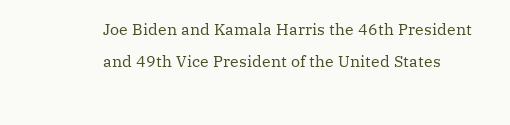Joe Biden and Kamala Harris the 46th President and 49th Vice President of the United States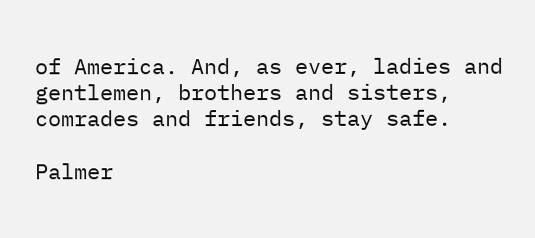of America. And, as ever, ladies and gentlemen, brothers and sisters, comrades and friends, stay safe.

Palmer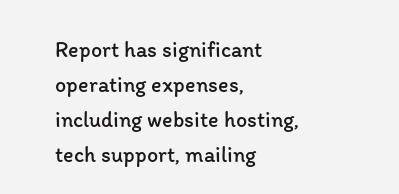Report has significant operating expenses, including website hosting, tech support, mailing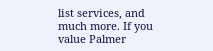list services, and much more. If you value Palmer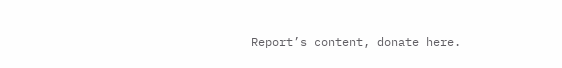Report’s content, donate here.